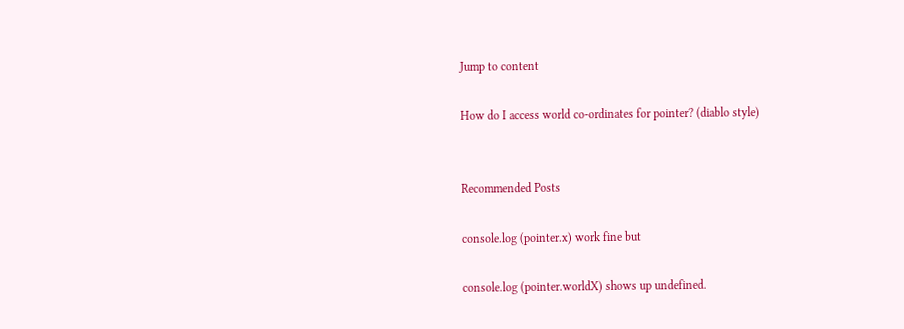Jump to content

How do I access world co-ordinates for pointer? (diablo style)


Recommended Posts

console.log (pointer.x) work fine but

console.log (pointer.worldX) shows up undefined.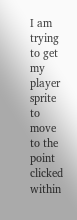I am trying to get my player sprite to move to the point clicked within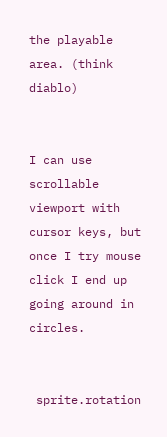the playable area. (think diablo)


I can use scrollable viewport with cursor keys, but once I try mouse click I end up going around in circles.


 sprite.rotation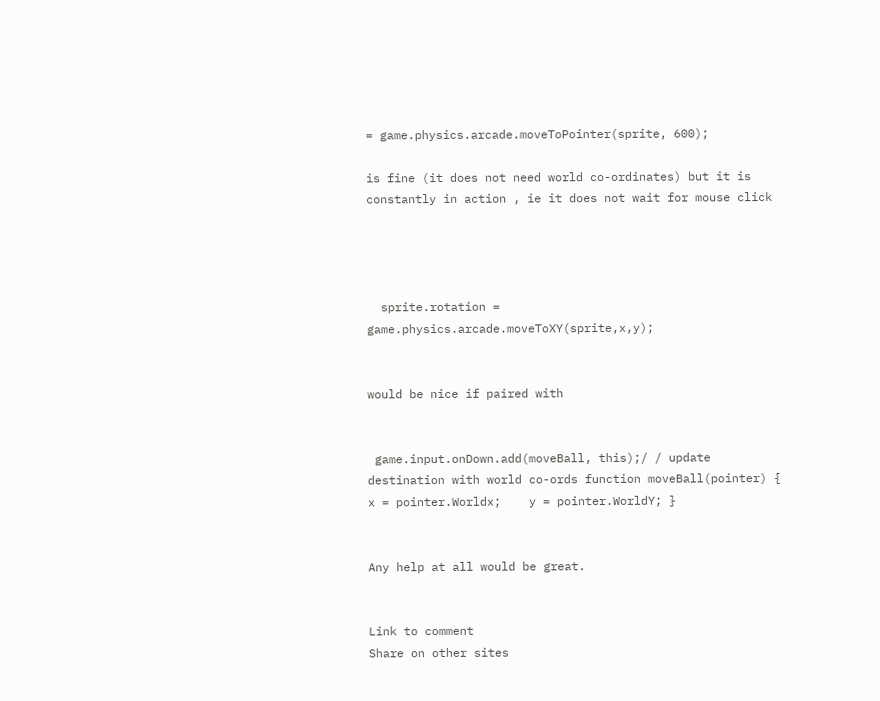= game.physics.arcade.moveToPointer(sprite, 600);

is fine (it does not need world co-ordinates) but it is constantly in action , ie it does not wait for mouse click




  sprite.rotation = game.physics.arcade.moveToXY(sprite,x,y);


would be nice if paired with


 game.input.onDown.add(moveBall, this);/ / update destination with world co-ords function moveBall(pointer) {      x = pointer.Worldx;    y = pointer.WorldY; }


Any help at all would be great.


Link to comment
Share on other sites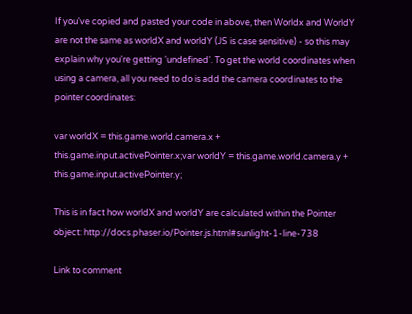If you've copied and pasted your code in above, then Worldx and WorldY are not the same as worldX and worldY (JS is case sensitive) - so this may explain why you're getting 'undefined'. To get the world coordinates when using a camera, all you need to do is add the camera coordinates to the pointer coordinates:

var worldX = this.game.world.camera.x + this.game.input.activePointer.x;var worldY = this.game.world.camera.y + this.game.input.activePointer.y;

This is in fact how worldX and worldY are calculated within the Pointer object: http://docs.phaser.io/Pointer.js.html#sunlight-1-line-738

Link to comment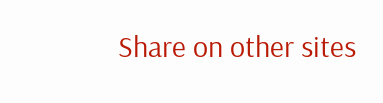Share on other sites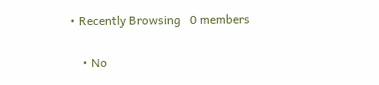• Recently Browsing   0 members

    • No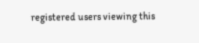registered users viewing this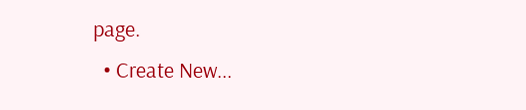page.
  • Create New...